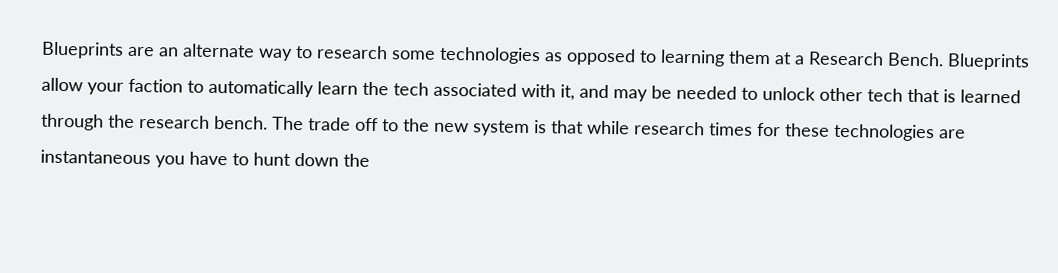Blueprints are an alternate way to research some technologies as opposed to learning them at a Research Bench. Blueprints allow your faction to automatically learn the tech associated with it, and may be needed to unlock other tech that is learned through the research bench. The trade off to the new system is that while research times for these technologies are instantaneous you have to hunt down the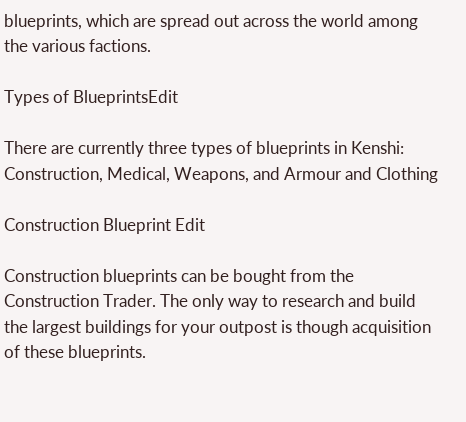blueprints, which are spread out across the world among the various factions.

Types of BlueprintsEdit

There are currently three types of blueprints in Kenshi: Construction, Medical, Weapons, and Armour and Clothing

Construction Blueprint Edit

Construction blueprints can be bought from the Construction Trader. The only way to research and build the largest buildings for your outpost is though acquisition of these blueprints.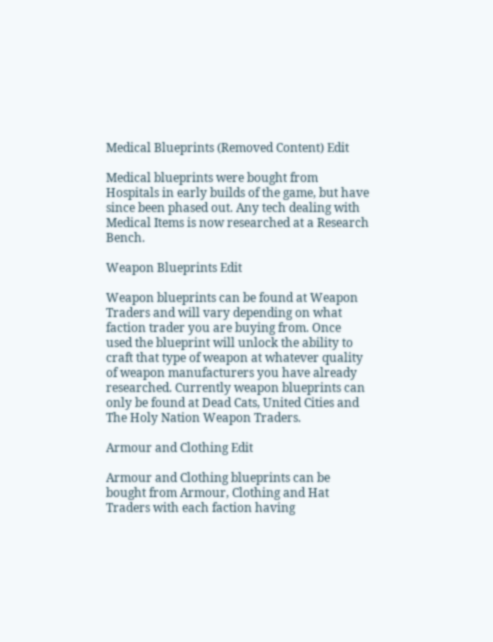Medical Blueprints (Removed Content) Edit

Medical blueprints were bought from Hospitals in early builds of the game, but have since been phased out. Any tech dealing with Medical Items is now researched at a Research Bench.

Weapon Blueprints Edit

Weapon blueprints can be found at Weapon Traders and will vary depending on what faction trader you are buying from. Once used the blueprint will unlock the ability to craft that type of weapon at whatever quality of weapon manufacturers you have already researched. Currently weapon blueprints can only be found at Dead Cats, United Cities and The Holy Nation Weapon Traders.

Armour and Clothing Edit

Armour and Clothing blueprints can be bought from Armour, Clothing and Hat Traders with each faction having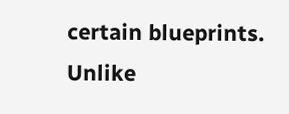certain blueprints. Unlike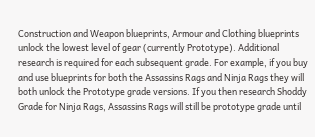Construction and Weapon blueprints, Armour and Clothing blueprints unlock the lowest level of gear (currently Prototype). Additional research is required for each subsequent grade. For example, if you buy and use blueprints for both the Assassins Rags and Ninja Rags they will both unlock the Prototype grade versions. If you then research Shoddy Grade for Ninja Rags, Assassins Rags will still be prototype grade until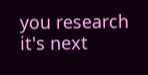you research it's next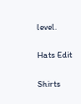level.

Hats Edit

Shirts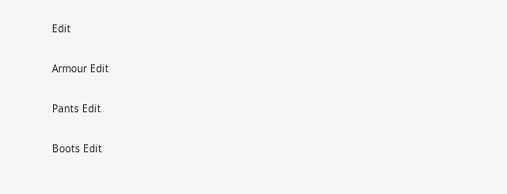Edit

Armour Edit

Pants Edit

Boots Edit